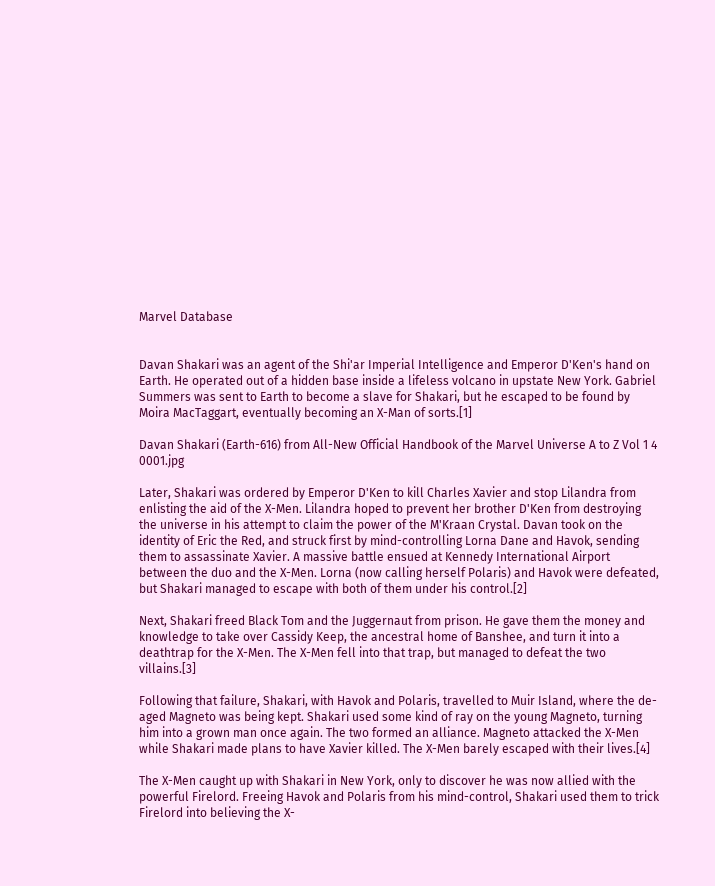Marvel Database


Davan Shakari was an agent of the Shi'ar Imperial Intelligence and Emperor D'Ken's hand on Earth. He operated out of a hidden base inside a lifeless volcano in upstate New York. Gabriel Summers was sent to Earth to become a slave for Shakari, but he escaped to be found by Moira MacTaggart, eventually becoming an X-Man of sorts.[1]

Davan Shakari (Earth-616) from All-New Official Handbook of the Marvel Universe A to Z Vol 1 4 0001.jpg

Later, Shakari was ordered by Emperor D'Ken to kill Charles Xavier and stop Lilandra from enlisting the aid of the X-Men. Lilandra hoped to prevent her brother D'Ken from destroying the universe in his attempt to claim the power of the M'Kraan Crystal. Davan took on the identity of Eric the Red, and struck first by mind-controlling Lorna Dane and Havok, sending them to assassinate Xavier. A massive battle ensued at Kennedy International Airport between the duo and the X-Men. Lorna (now calling herself Polaris) and Havok were defeated, but Shakari managed to escape with both of them under his control.[2]

Next, Shakari freed Black Tom and the Juggernaut from prison. He gave them the money and knowledge to take over Cassidy Keep, the ancestral home of Banshee, and turn it into a deathtrap for the X-Men. The X-Men fell into that trap, but managed to defeat the two villains.[3]

Following that failure, Shakari, with Havok and Polaris, travelled to Muir Island, where the de-aged Magneto was being kept. Shakari used some kind of ray on the young Magneto, turning him into a grown man once again. The two formed an alliance. Magneto attacked the X-Men while Shakari made plans to have Xavier killed. The X-Men barely escaped with their lives.[4]

The X-Men caught up with Shakari in New York, only to discover he was now allied with the powerful Firelord. Freeing Havok and Polaris from his mind-control, Shakari used them to trick Firelord into believing the X-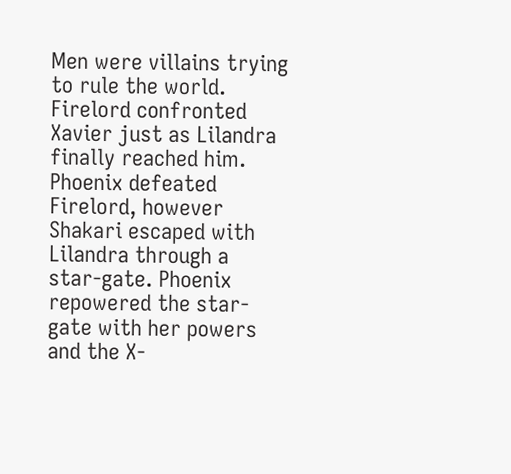Men were villains trying to rule the world. Firelord confronted Xavier just as Lilandra finally reached him. Phoenix defeated Firelord, however Shakari escaped with Lilandra through a star-gate. Phoenix repowered the star-gate with her powers and the X-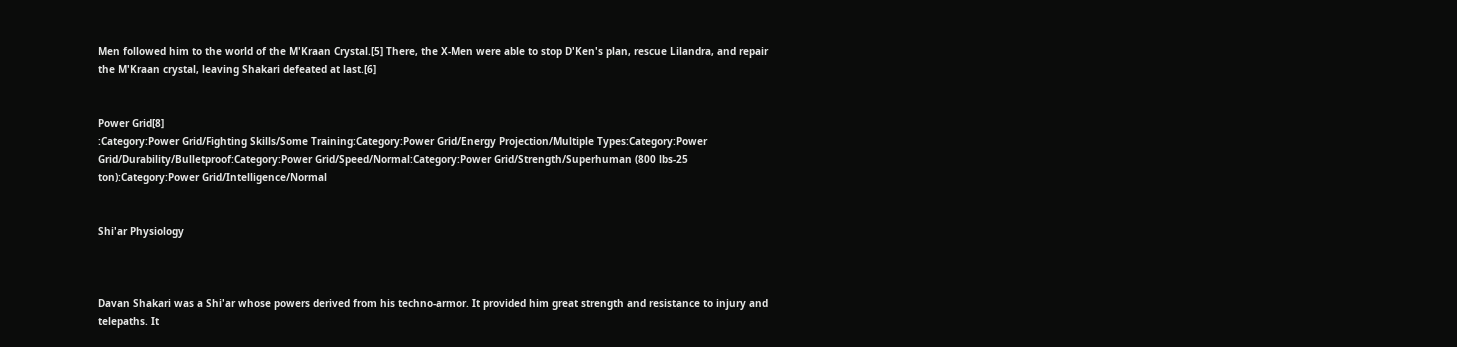Men followed him to the world of the M'Kraan Crystal.[5] There, the X-Men were able to stop D'Ken's plan, rescue Lilandra, and repair the M'Kraan crystal, leaving Shakari defeated at last.[6]


Power Grid[8]
:Category:Power Grid/Fighting Skills/Some Training:Category:Power Grid/Energy Projection/Multiple Types:Category:Power Grid/Durability/Bulletproof:Category:Power Grid/Speed/Normal:Category:Power Grid/Strength/Superhuman (800 lbs-25 ton):Category:Power Grid/Intelligence/Normal


Shi'ar Physiology



Davan Shakari was a Shi'ar whose powers derived from his techno-armor. It provided him great strength and resistance to injury and telepaths. It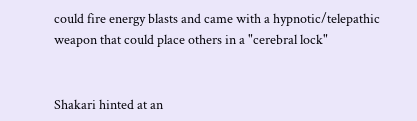could fire energy blasts and came with a hypnotic/telepathic weapon that could place others in a "cerebral lock"


Shakari hinted at an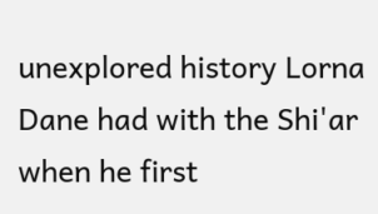unexplored history Lorna Dane had with the Shi'ar when he first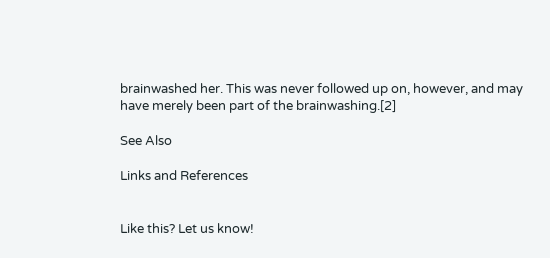brainwashed her. This was never followed up on, however, and may have merely been part of the brainwashing.[2]

See Also

Links and References


Like this? Let us know!